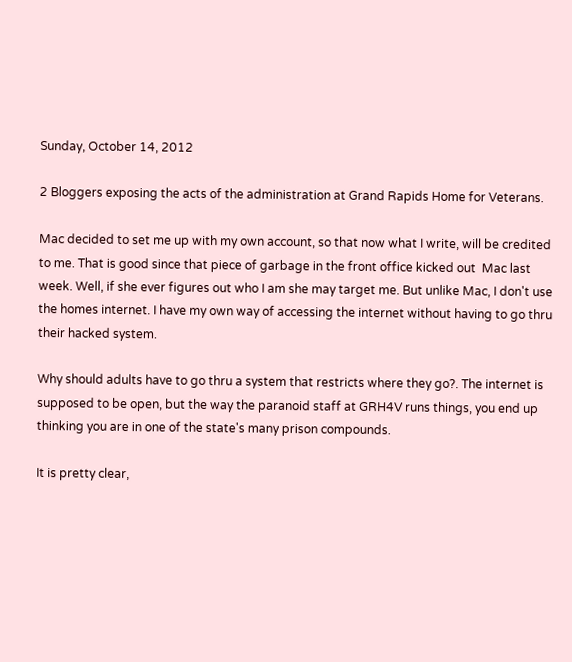Sunday, October 14, 2012

2 Bloggers exposing the acts of the administration at Grand Rapids Home for Veterans.

Mac decided to set me up with my own account, so that now what I write, will be credited to me. That is good since that piece of garbage in the front office kicked out  Mac last week. Well, if she ever figures out who I am she may target me. But unlike Mac, I don't use the homes internet. I have my own way of accessing the internet without having to go thru their hacked system.

Why should adults have to go thru a system that restricts where they go?. The internet is supposed to be open, but the way the paranoid staff at GRH4V runs things, you end up thinking you are in one of the state's many prison compounds.

It is pretty clear,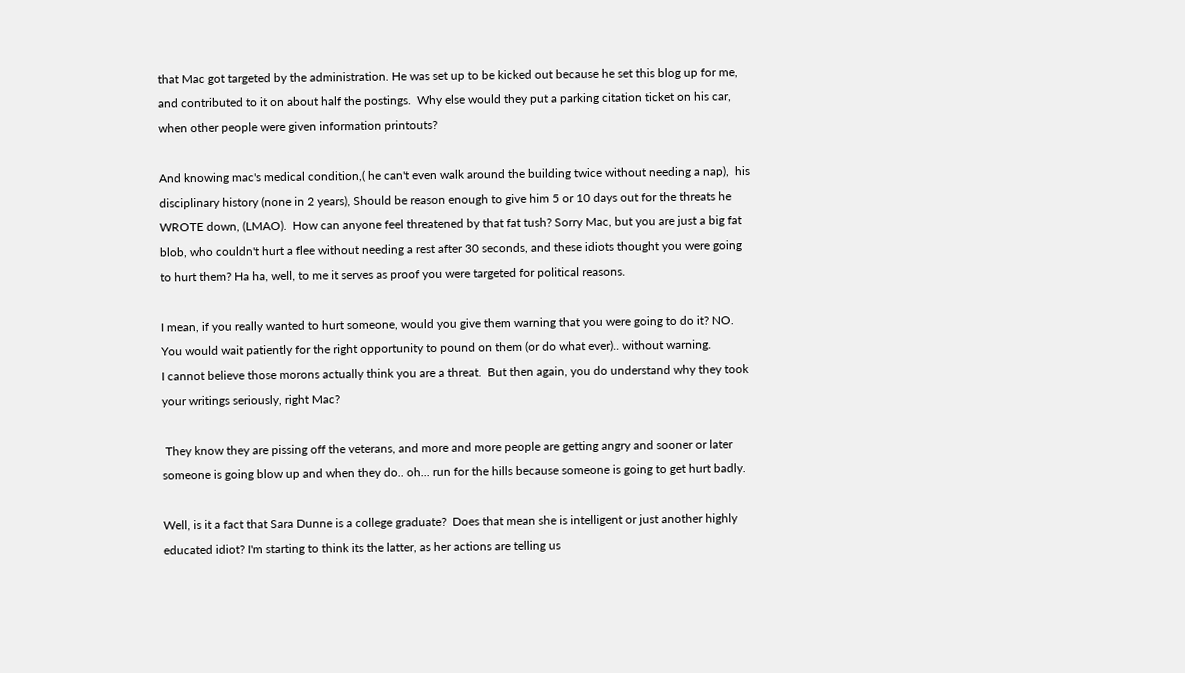that Mac got targeted by the administration. He was set up to be kicked out because he set this blog up for me, and contributed to it on about half the postings.  Why else would they put a parking citation ticket on his car, when other people were given information printouts?

And knowing mac's medical condition,( he can't even walk around the building twice without needing a nap),  his disciplinary history (none in 2 years), Should be reason enough to give him 5 or 10 days out for the threats he WROTE down, (LMAO).  How can anyone feel threatened by that fat tush? Sorry Mac, but you are just a big fat blob, who couldn't hurt a flee without needing a rest after 30 seconds, and these idiots thought you were going to hurt them? Ha ha, well, to me it serves as proof you were targeted for political reasons.

I mean, if you really wanted to hurt someone, would you give them warning that you were going to do it? NO. You would wait patiently for the right opportunity to pound on them (or do what ever).. without warning.
I cannot believe those morons actually think you are a threat.  But then again, you do understand why they took your writings seriously, right Mac?

 They know they are pissing off the veterans, and more and more people are getting angry and sooner or later someone is going blow up and when they do.. oh... run for the hills because someone is going to get hurt badly.

Well, is it a fact that Sara Dunne is a college graduate?  Does that mean she is intelligent or just another highly educated idiot? I'm starting to think its the latter, as her actions are telling us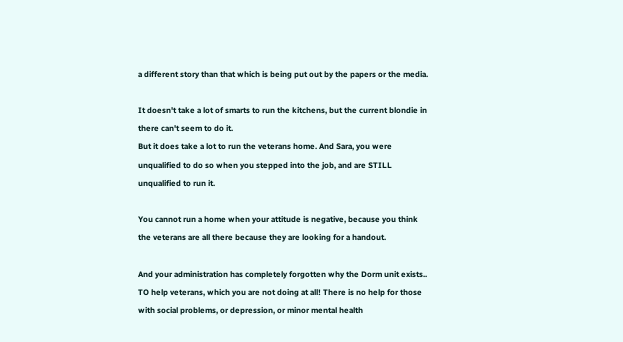a different story than that which is being put out by the papers or the media.

It doesn't take a lot of smarts to run the kitchens, but the current blondie in there can't seem to do it.
But it does take a lot to run the veterans home. And Sara, you were unqualified to do so when you stepped into the job, and are STILL unqualified to run it.

You cannot run a home when your attitude is negative, because you think the veterans are all there because they are looking for a handout.

And your administration has completely forgotten why the Dorm unit exists.. TO help veterans, which you are not doing at all! There is no help for those with social problems, or depression, or minor mental health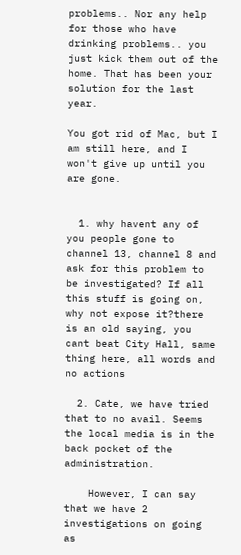problems.. Nor any help for those who have drinking problems.. you just kick them out of the home. That has been your solution for the last year.

You got rid of Mac, but I am still here, and I won't give up until you are gone.


  1. why havent any of you people gone to channel 13, channel 8 and ask for this problem to be investigated? If all this stuff is going on, why not expose it?there is an old saying, you cant beat City Hall, same thing here, all words and no actions

  2. Cate, we have tried that to no avail. Seems the local media is in the back pocket of the administration.

    However, I can say that we have 2 investigations on going as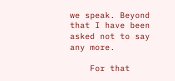we speak. Beyond that I have been asked not to say any more.

    For that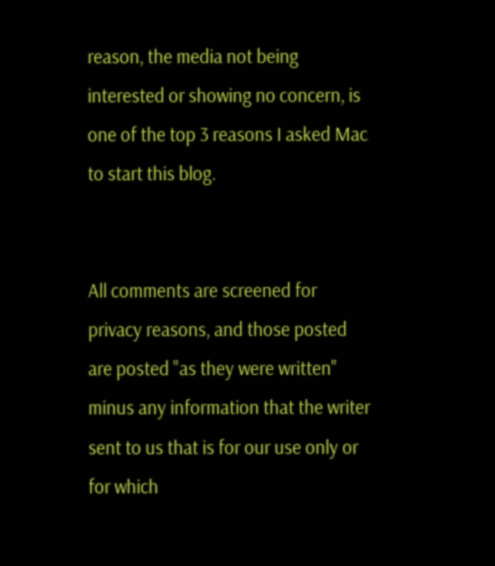reason, the media not being interested or showing no concern, is one of the top 3 reasons I asked Mac to start this blog.


All comments are screened for privacy reasons, and those posted are posted "as they were written" minus any information that the writer sent to us that is for our use only or for which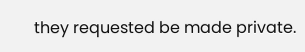they requested be made private.